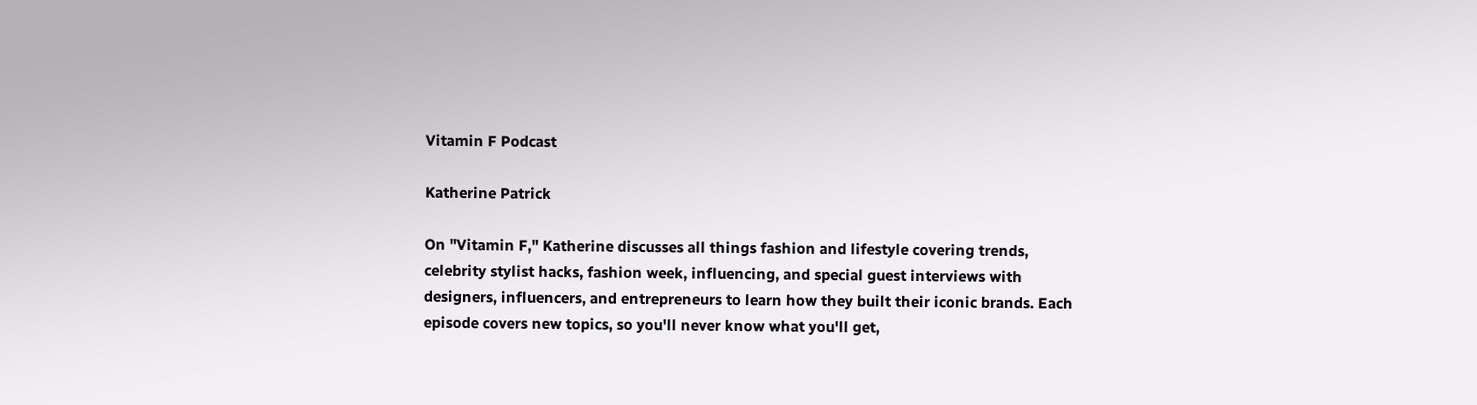Vitamin F Podcast

Katherine Patrick

On "Vitamin F," Katherine discusses all things fashion and lifestyle covering trends, celebrity stylist hacks, fashion week, influencing, and special guest interviews with designers, influencers, and entrepreneurs to learn how they built their iconic brands. Each episode covers new topics, so you'll never know what you'll get,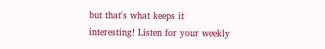but that's what keeps it interesting! Listen for your weekly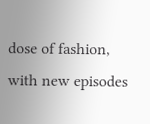dose of fashion, with new episodes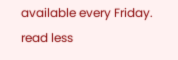available every Friday. read less